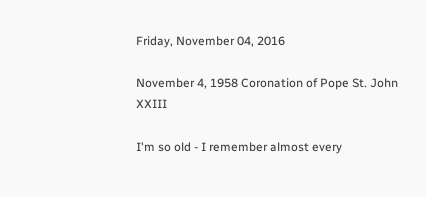Friday, November 04, 2016

November 4, 1958 Coronation of Pope St. John XXIII

I'm so old - I remember almost every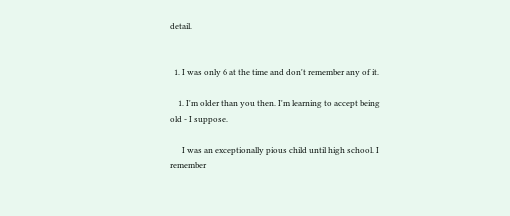detail.


  1. I was only 6 at the time and don't remember any of it.

    1. I'm older than you then. I'm learning to accept being old - I suppose.

      I was an exceptionally pious child until high school. I remember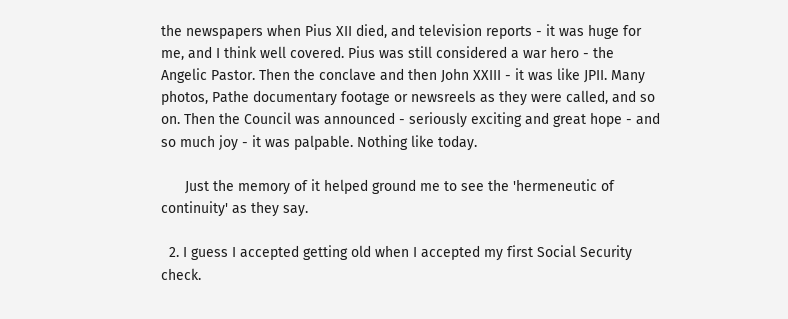the newspapers when Pius XII died, and television reports - it was huge for me, and I think well covered. Pius was still considered a war hero - the Angelic Pastor. Then the conclave and then John XXIII - it was like JPII. Many photos, Pathe documentary footage or newsreels as they were called, and so on. Then the Council was announced - seriously exciting and great hope - and so much joy - it was palpable. Nothing like today.

      Just the memory of it helped ground me to see the 'hermeneutic of continuity' as they say.

  2. I guess I accepted getting old when I accepted my first Social Security check.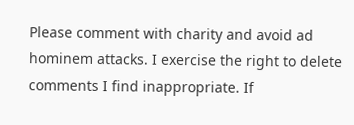Please comment with charity and avoid ad hominem attacks. I exercise the right to delete comments I find inappropriate. If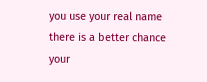you use your real name there is a better chance your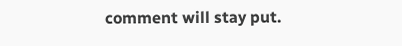comment will stay put.